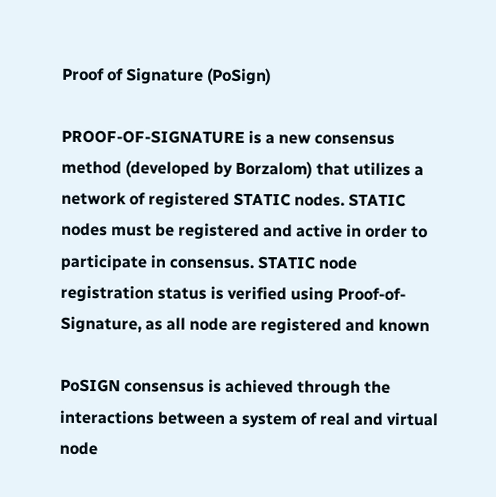Proof of Signature (PoSign)

PROOF-OF-SIGNATURE is a new consensus method (developed by Borzalom) that utilizes a network of registered STATIC nodes. STATIC nodes must be registered and active in order to participate in consensus. STATIC node registration status is verified using Proof-of-Signature, as all node are registered and known

PoSIGN consensus is achieved through the interactions between a system of real and virtual node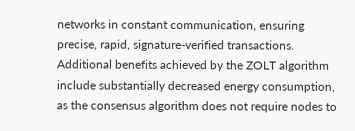networks in constant communication, ensuring precise, rapid, signature-verified transactions. Additional benefits achieved by the ZOLT algorithm include substantially decreased energy consumption, as the consensus algorithm does not require nodes to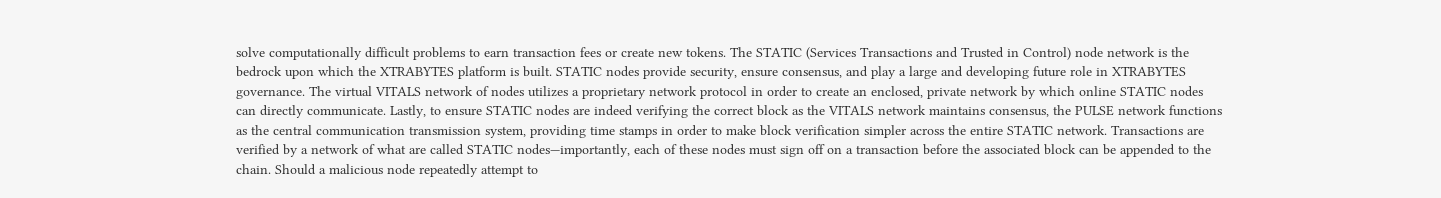solve computationally difficult problems to earn transaction fees or create new tokens. The STATIC (Services Transactions and Trusted in Control) node network is the bedrock upon which the XTRABYTES platform is built. STATIC nodes provide security, ensure consensus, and play a large and developing future role in XTRABYTES governance. The virtual VITALS network of nodes utilizes a proprietary network protocol in order to create an enclosed, private network by which online STATIC nodes can directly communicate. Lastly, to ensure STATIC nodes are indeed verifying the correct block as the VITALS network maintains consensus, the PULSE network functions as the central communication transmission system, providing time stamps in order to make block verification simpler across the entire STATIC network. Transactions are verified by a network of what are called STATIC nodes—importantly, each of these nodes must sign off on a transaction before the associated block can be appended to the chain. Should a malicious node repeatedly attempt to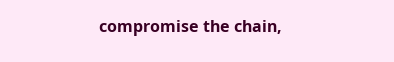compromise the chain,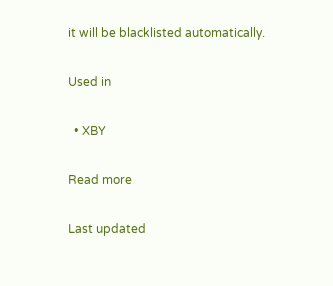it will be blacklisted automatically.

Used in

  • XBY

Read more

Last updated